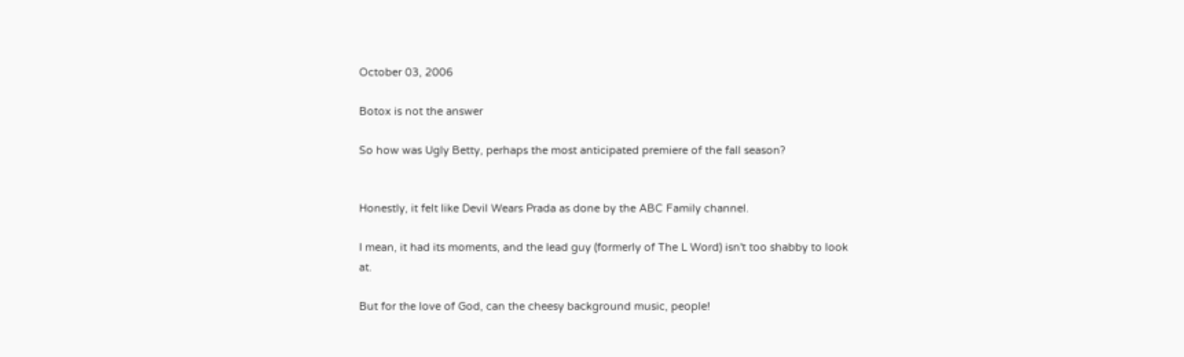October 03, 2006

Botox is not the answer

So how was Ugly Betty, perhaps the most anticipated premiere of the fall season?


Honestly, it felt like Devil Wears Prada as done by the ABC Family channel.

I mean, it had its moments, and the lead guy (formerly of The L Word) isn't too shabby to look at.

But for the love of God, can the cheesy background music, people!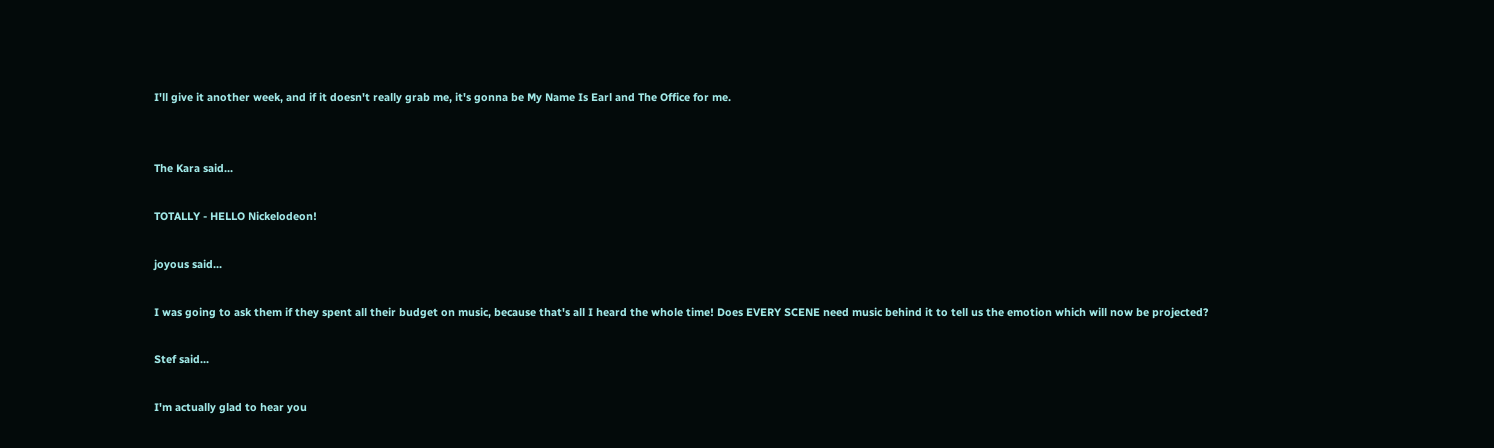I'll give it another week, and if it doesn't really grab me, it's gonna be My Name Is Earl and The Office for me.


The Kara said...

TOTALLY - HELLO Nickelodeon!

joyous said...

I was going to ask them if they spent all their budget on music, because that's all I heard the whole time! Does EVERY SCENE need music behind it to tell us the emotion which will now be projected?

Stef said...

I'm actually glad to hear you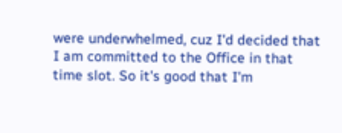were underwhelmed, cuz I'd decided that I am committed to the Office in that time slot. So it's good that I'm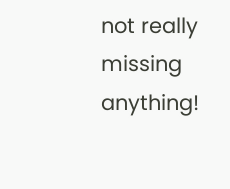not really missing anything!